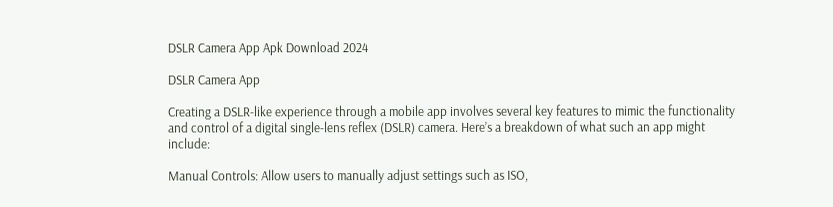DSLR Camera App Apk Download 2024

DSLR Camera App

Creating a DSLR-like experience through a mobile app involves several key features to mimic the functionality and control of a digital single-lens reflex (DSLR) camera. Here’s a breakdown of what such an app might include:

Manual Controls: Allow users to manually adjust settings such as ISO,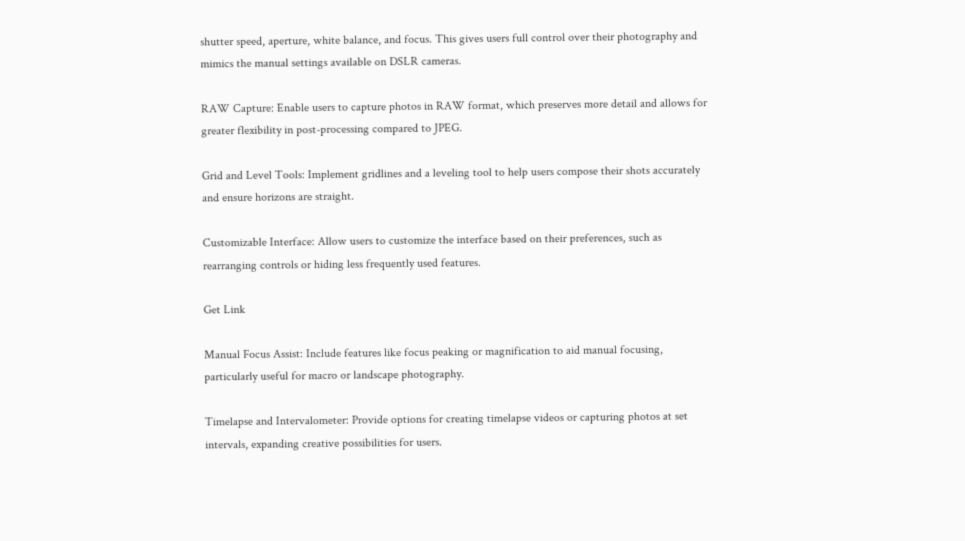shutter speed, aperture, white balance, and focus. This gives users full control over their photography and mimics the manual settings available on DSLR cameras.

RAW Capture: Enable users to capture photos in RAW format, which preserves more detail and allows for greater flexibility in post-processing compared to JPEG.

Grid and Level Tools: Implement gridlines and a leveling tool to help users compose their shots accurately and ensure horizons are straight.

Customizable Interface: Allow users to customize the interface based on their preferences, such as rearranging controls or hiding less frequently used features.

Get Link

Manual Focus Assist: Include features like focus peaking or magnification to aid manual focusing, particularly useful for macro or landscape photography.

Timelapse and Intervalometer: Provide options for creating timelapse videos or capturing photos at set intervals, expanding creative possibilities for users.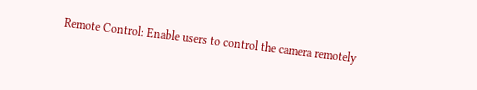Remote Control: Enable users to control the camera remotely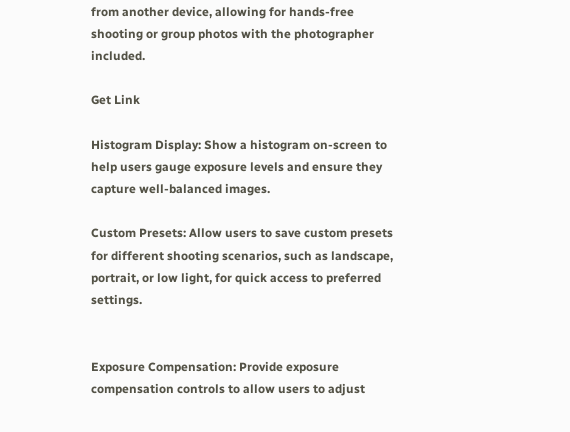from another device, allowing for hands-free shooting or group photos with the photographer included.

Get Link

Histogram Display: Show a histogram on-screen to help users gauge exposure levels and ensure they capture well-balanced images.

Custom Presets: Allow users to save custom presets for different shooting scenarios, such as landscape, portrait, or low light, for quick access to preferred settings.


Exposure Compensation: Provide exposure compensation controls to allow users to adjust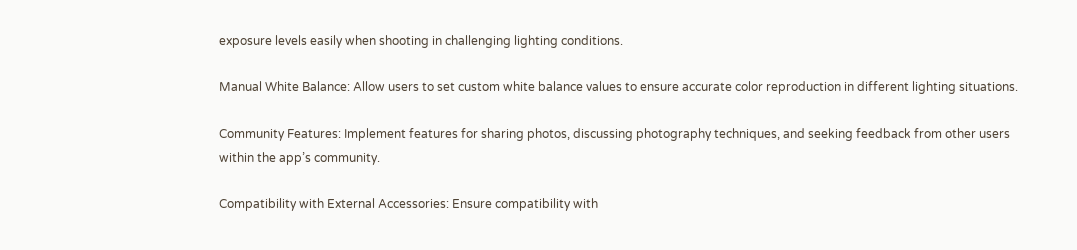exposure levels easily when shooting in challenging lighting conditions.

Manual White Balance: Allow users to set custom white balance values to ensure accurate color reproduction in different lighting situations.

Community Features: Implement features for sharing photos, discussing photography techniques, and seeking feedback from other users within the app’s community.

Compatibility with External Accessories: Ensure compatibility with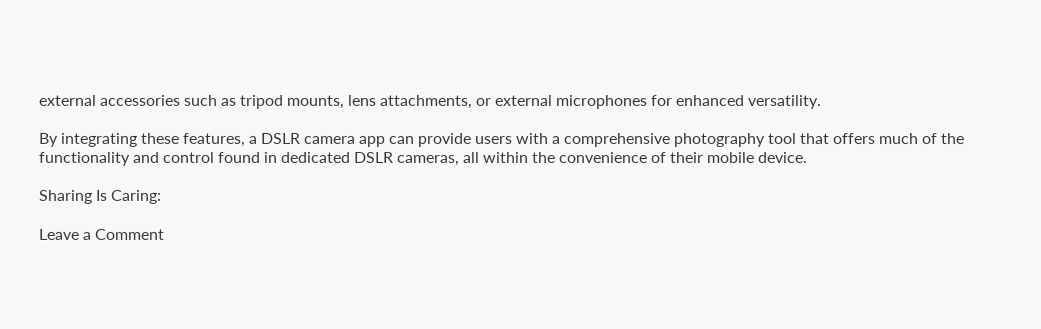external accessories such as tripod mounts, lens attachments, or external microphones for enhanced versatility.

By integrating these features, a DSLR camera app can provide users with a comprehensive photography tool that offers much of the functionality and control found in dedicated DSLR cameras, all within the convenience of their mobile device.

Sharing Is Caring:

Leave a Comment